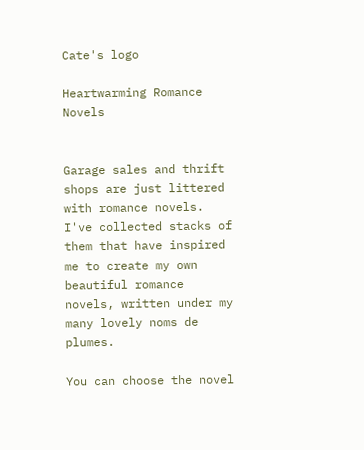Cate's logo

Heartwarming Romance Novels


Garage sales and thrift shops are just littered with romance novels. I've collected stacks of them that have inspired me to create my own beautiful romance novels, written under my many lovely noms de plumes.

You can choose the novel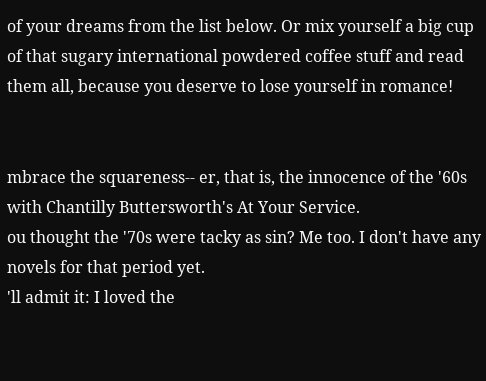of your dreams from the list below. Or mix yourself a big cup of that sugary international powdered coffee stuff and read them all, because you deserve to lose yourself in romance!


mbrace the squareness-- er, that is, the innocence of the '60s with Chantilly Buttersworth's At Your Service.
ou thought the '70s were tacky as sin? Me too. I don't have any novels for that period yet.
'll admit it: I loved the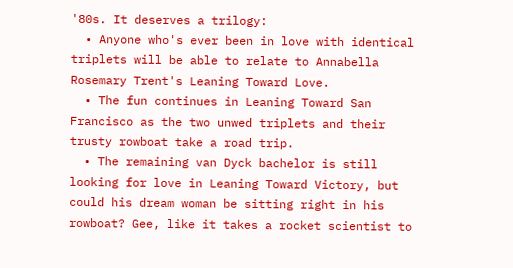'80s. It deserves a trilogy:
  • Anyone who's ever been in love with identical triplets will be able to relate to Annabella Rosemary Trent's Leaning Toward Love.
  • The fun continues in Leaning Toward San Francisco as the two unwed triplets and their trusty rowboat take a road trip.
  • The remaining van Dyck bachelor is still looking for love in Leaning Toward Victory, but could his dream woman be sitting right in his rowboat? Gee, like it takes a rocket scientist to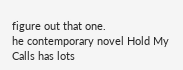figure out that one.
he contemporary novel Hold My Calls has lots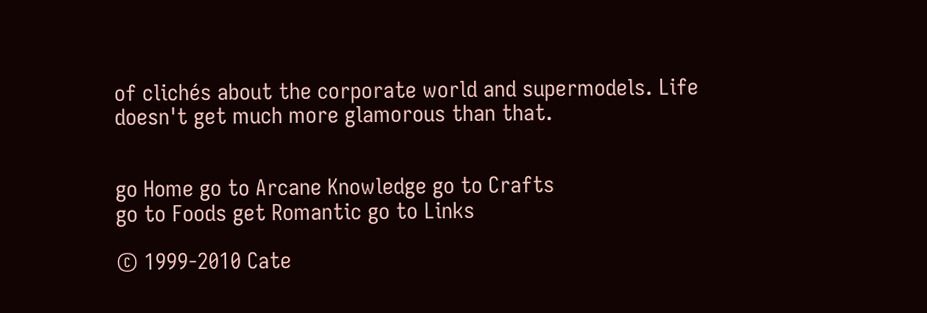of clichés about the corporate world and supermodels. Life doesn't get much more glamorous than that.


go Home go to Arcane Knowledge go to Crafts
go to Foods get Romantic go to Links

© 1999-2010 Cate